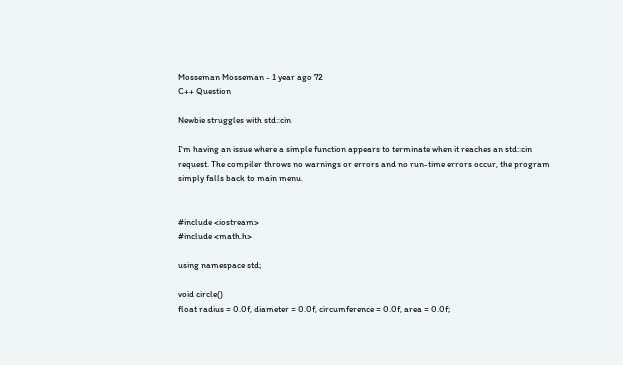Mosseman Mosseman - 1 year ago 72
C++ Question

Newbie struggles with std::cin

I'm having an issue where a simple function appears to terminate when it reaches an std::cin request. The compiler throws no warnings or errors and no run-time errors occur, the program simply falls back to main menu.


#include <iostream>
#include <math.h>

using namespace std;

void circle()
float radius = 0.0f, diameter = 0.0f, circumference = 0.0f, area = 0.0f;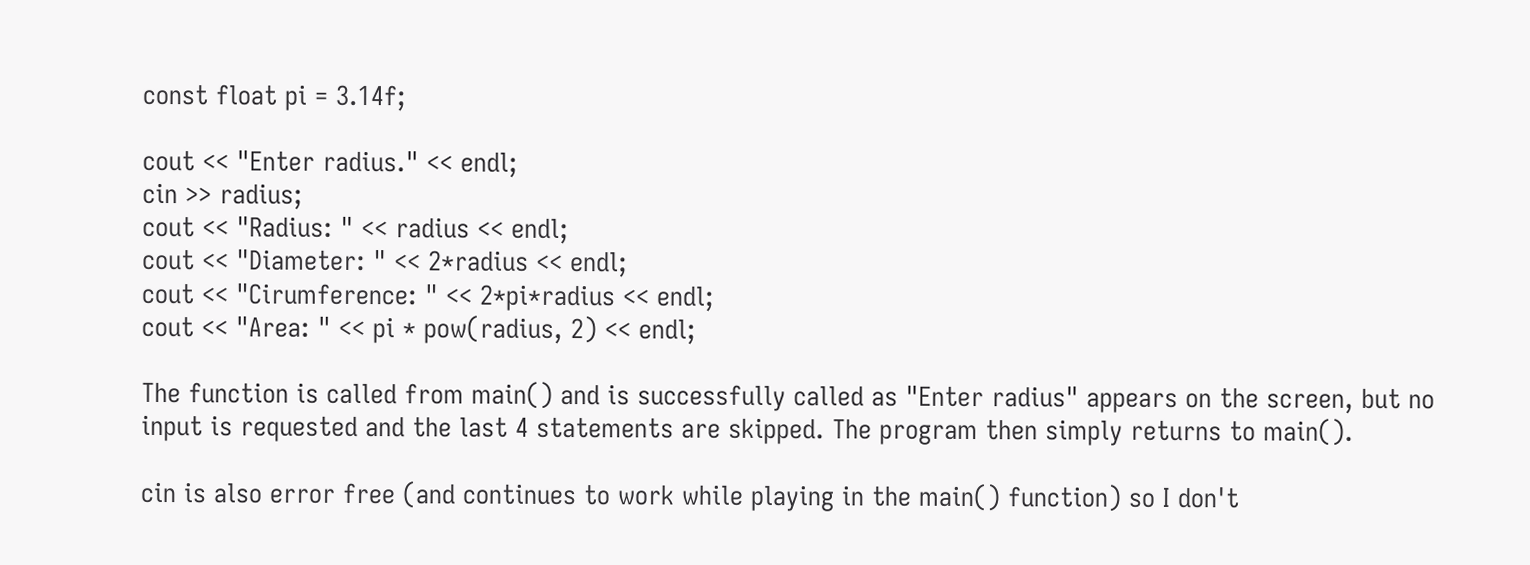const float pi = 3.14f;

cout << "Enter radius." << endl;
cin >> radius;
cout << "Radius: " << radius << endl;
cout << "Diameter: " << 2*radius << endl;
cout << "Cirumference: " << 2*pi*radius << endl;
cout << "Area: " << pi * pow(radius, 2) << endl;

The function is called from main() and is successfully called as "Enter radius" appears on the screen, but no input is requested and the last 4 statements are skipped. The program then simply returns to main().

cin is also error free (and continues to work while playing in the main() function) so I don't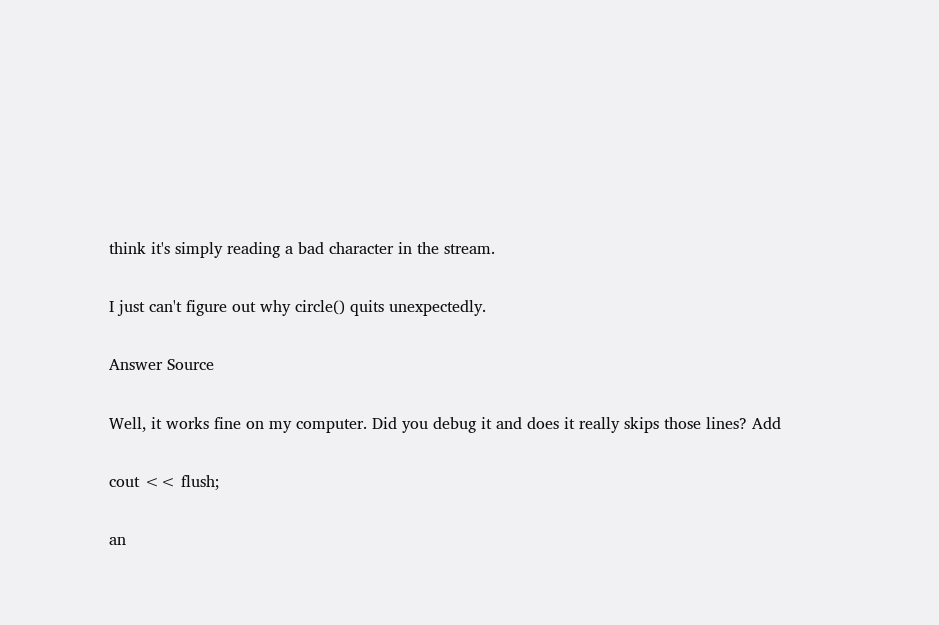think it's simply reading a bad character in the stream.

I just can't figure out why circle() quits unexpectedly.

Answer Source

Well, it works fine on my computer. Did you debug it and does it really skips those lines? Add

cout << flush;

an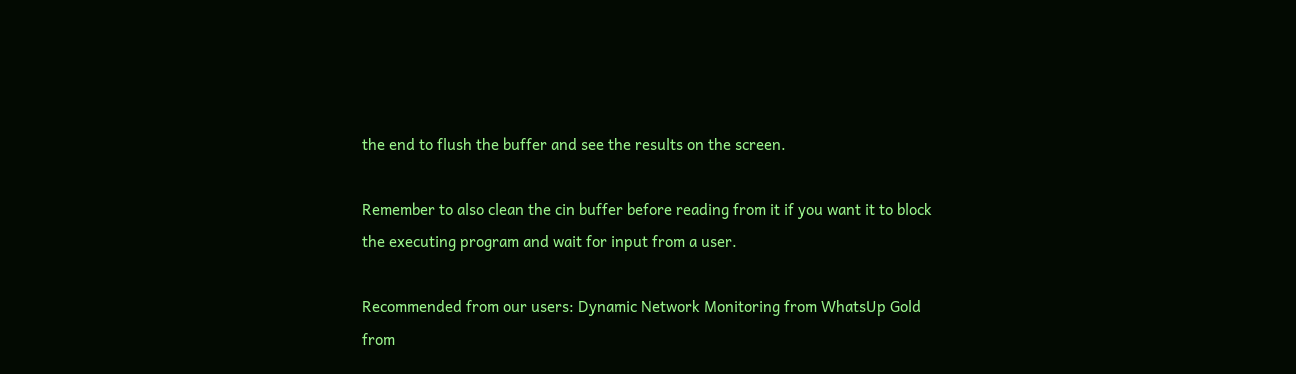the end to flush the buffer and see the results on the screen.

Remember to also clean the cin buffer before reading from it if you want it to block the executing program and wait for input from a user.

Recommended from our users: Dynamic Network Monitoring from WhatsUp Gold from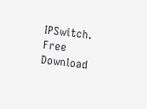IPSwitch. Free Download